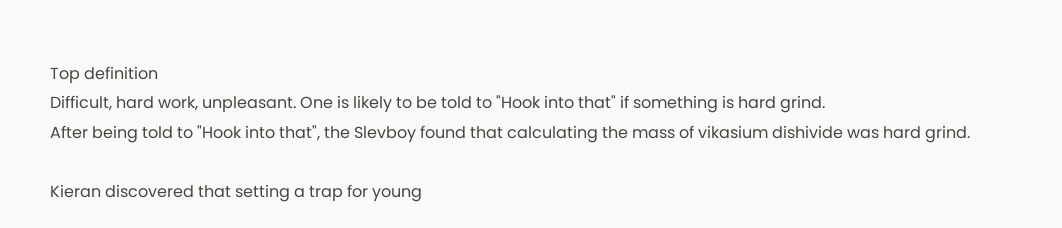Top definition
Difficult, hard work, unpleasant. One is likely to be told to "Hook into that" if something is hard grind.
After being told to "Hook into that", the Slevboy found that calculating the mass of vikasium dishivide was hard grind.

Kieran discovered that setting a trap for young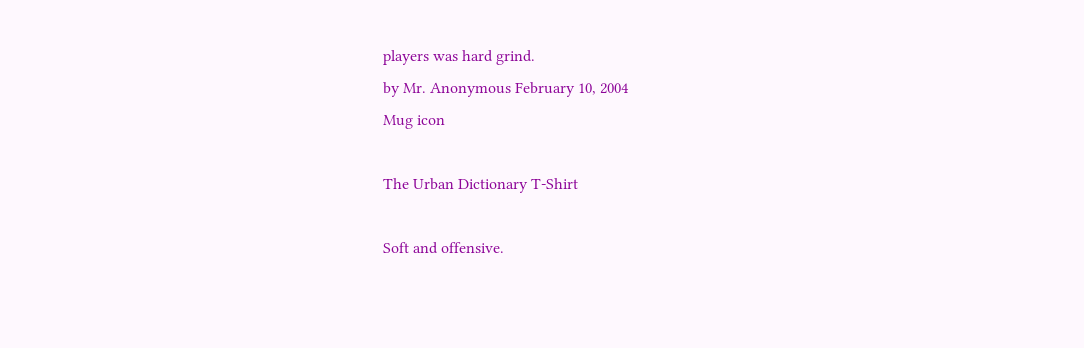players was hard grind.
by Mr. Anonymous February 10, 2004
Mug icon

The Urban Dictionary T-Shirt

Soft and offensive.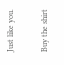Just like you.

Buy the shirt